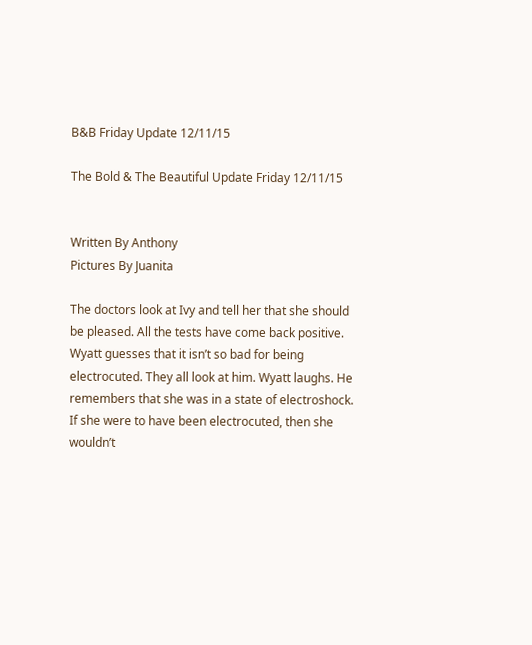B&B Friday Update 12/11/15

The Bold & The Beautiful Update Friday 12/11/15


Written By Anthony
Pictures By Juanita

The doctors look at Ivy and tell her that she should be pleased. All the tests have come back positive. Wyatt guesses that it isn’t so bad for being electrocuted. They all look at him. Wyatt laughs. He remembers that she was in a state of electroshock. If she were to have been electrocuted, then she wouldn’t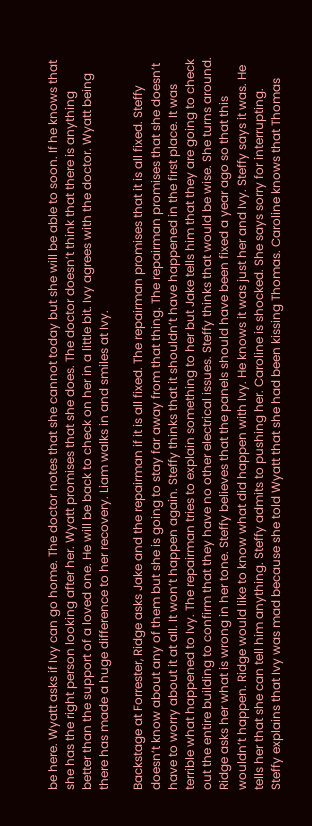be here. Wyatt asks if Ivy can go home. The doctor notes that she cannot today but she will be able to soon. If he knows that she has the right person looking after her. Wyatt promises that she does. The doctor doesn’t think that there is anything better than the support of a loved one. He will be back to check on her in a little bit. Ivy agrees with the doctor. Wyatt being there has made a huge difference to her recovery. Liam walks in and smiles at Ivy.

Backstage at Forrester, Ridge asks Jake and the repairman if it is all fixed. The repairman promises that it is all fixed. Steffy doesn’t know about any of them but she is going to stay far away from that thing. The repairman promises that she doesn’t have to worry about it at all. It won’t happen again. Steffy thinks that it shouldn’t have happened in the first place. It was terrible what happened to Ivy. The repairman tries to explain something to her but Jake tells him that they are going to check out the entire building to confirm that they have no other electrical issues. Steffy thinks that would be wise. She turns around. Ridge asks her what is wrong in her tone. Steffy believes that the panels should have been fixed a year ago so that this wouldn’t happen. Ridge would like to know what did happen with Ivy. He knows it was just her and Ivy. Steffy says it was. He tells her that she can tell him anything. Steffy admits to pushing her. Caroline is shocked. She says sorry for interrupting. Steffy explains that Ivy was mad because she told Wyatt that she had been kissing Thomas. Caroline knows that Thomas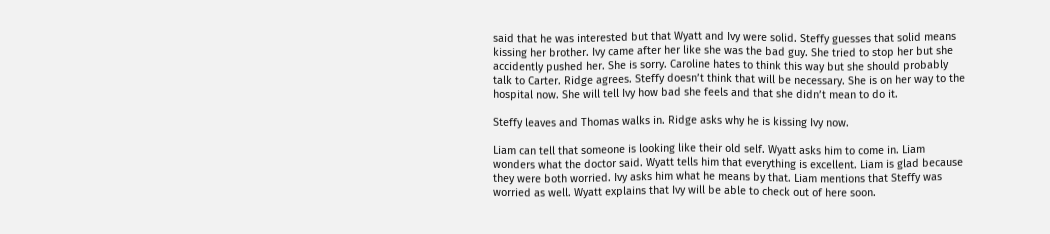said that he was interested but that Wyatt and Ivy were solid. Steffy guesses that solid means kissing her brother. Ivy came after her like she was the bad guy. She tried to stop her but she accidently pushed her. She is sorry. Caroline hates to think this way but she should probably talk to Carter. Ridge agrees. Steffy doesn’t think that will be necessary. She is on her way to the hospital now. She will tell Ivy how bad she feels and that she didn’t mean to do it.

Steffy leaves and Thomas walks in. Ridge asks why he is kissing Ivy now.

Liam can tell that someone is looking like their old self. Wyatt asks him to come in. Liam wonders what the doctor said. Wyatt tells him that everything is excellent. Liam is glad because they were both worried. Ivy asks him what he means by that. Liam mentions that Steffy was worried as well. Wyatt explains that Ivy will be able to check out of here soon.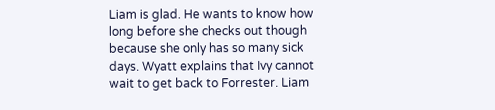Liam is glad. He wants to know how long before she checks out though because she only has so many sick days. Wyatt explains that Ivy cannot wait to get back to Forrester. Liam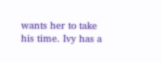wants her to take his time. Ivy has a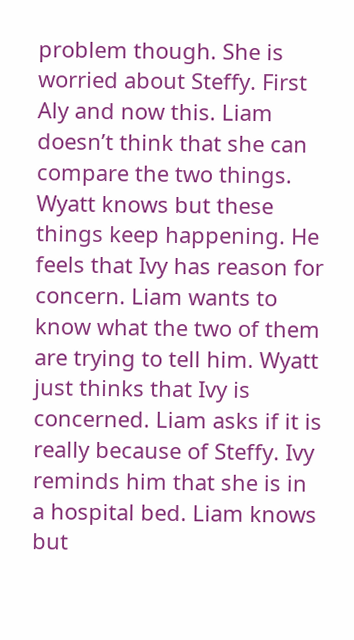problem though. She is worried about Steffy. First Aly and now this. Liam doesn’t think that she can compare the two things. Wyatt knows but these things keep happening. He feels that Ivy has reason for concern. Liam wants to know what the two of them are trying to tell him. Wyatt just thinks that Ivy is concerned. Liam asks if it is really because of Steffy. Ivy reminds him that she is in a hospital bed. Liam knows but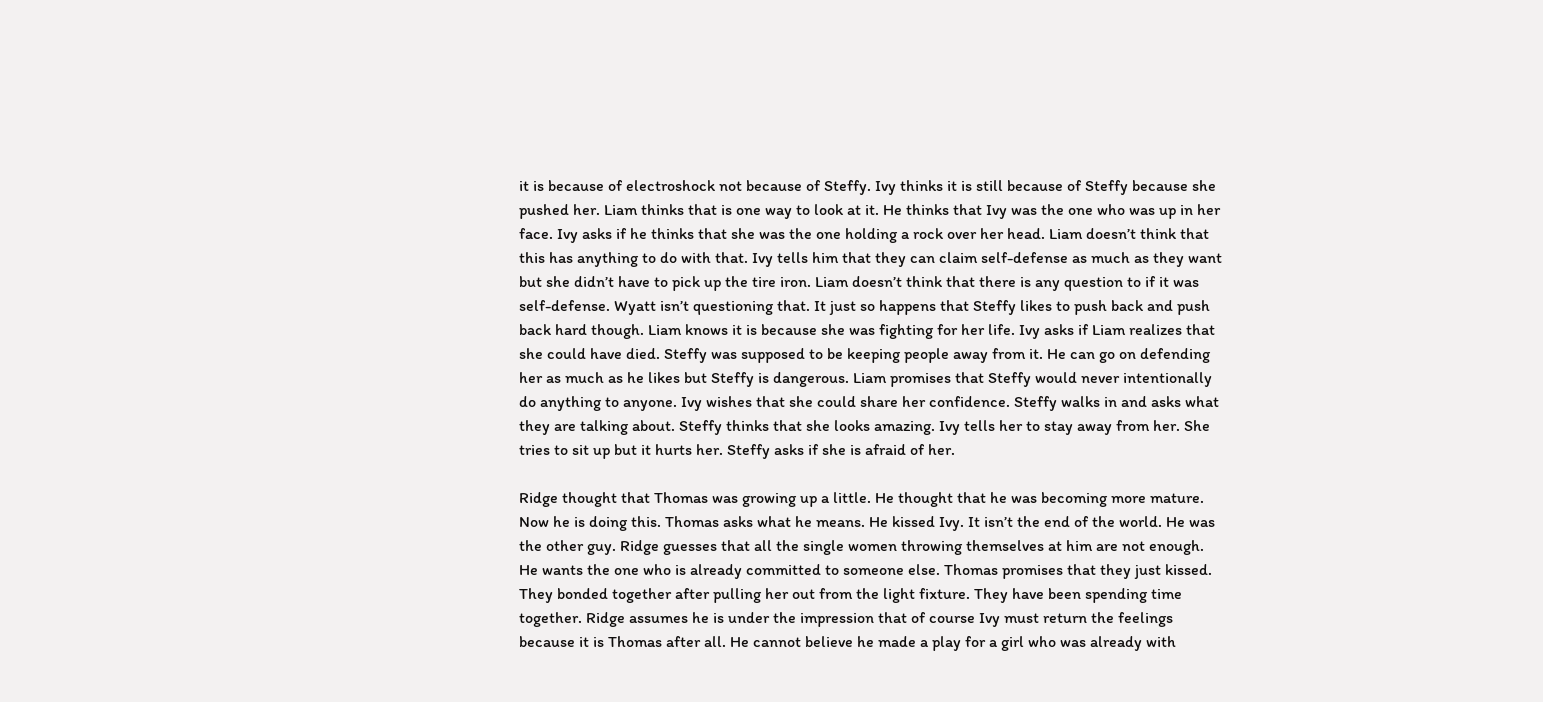it is because of electroshock not because of Steffy. Ivy thinks it is still because of Steffy because she pushed her. Liam thinks that is one way to look at it. He thinks that Ivy was the one who was up in her face. Ivy asks if he thinks that she was the one holding a rock over her head. Liam doesn’t think that this has anything to do with that. Ivy tells him that they can claim self-defense as much as they want but she didn’t have to pick up the tire iron. Liam doesn’t think that there is any question to if it was self-defense. Wyatt isn’t questioning that. It just so happens that Steffy likes to push back and push back hard though. Liam knows it is because she was fighting for her life. Ivy asks if Liam realizes that she could have died. Steffy was supposed to be keeping people away from it. He can go on defending her as much as he likes but Steffy is dangerous. Liam promises that Steffy would never intentionally do anything to anyone. Ivy wishes that she could share her confidence. Steffy walks in and asks what they are talking about. Steffy thinks that she looks amazing. Ivy tells her to stay away from her. She tries to sit up but it hurts her. Steffy asks if she is afraid of her.

Ridge thought that Thomas was growing up a little. He thought that he was becoming more mature. Now he is doing this. Thomas asks what he means. He kissed Ivy. It isn’t the end of the world. He was the other guy. Ridge guesses that all the single women throwing themselves at him are not enough. He wants the one who is already committed to someone else. Thomas promises that they just kissed. They bonded together after pulling her out from the light fixture. They have been spending time together. Ridge assumes he is under the impression that of course Ivy must return the feelings because it is Thomas after all. He cannot believe he made a play for a girl who was already with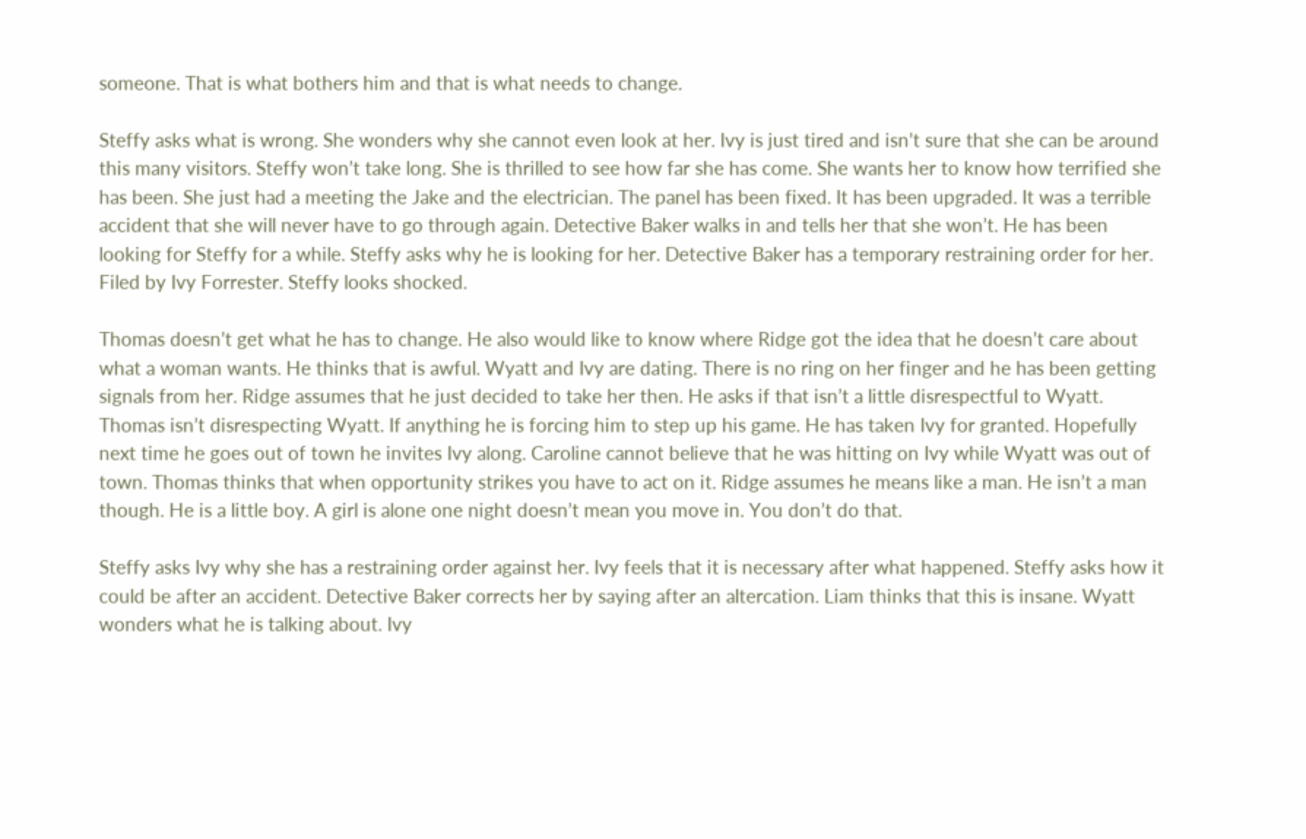someone. That is what bothers him and that is what needs to change.

Steffy asks what is wrong. She wonders why she cannot even look at her. Ivy is just tired and isn’t sure that she can be around this many visitors. Steffy won’t take long. She is thrilled to see how far she has come. She wants her to know how terrified she has been. She just had a meeting the Jake and the electrician. The panel has been fixed. It has been upgraded. It was a terrible accident that she will never have to go through again. Detective Baker walks in and tells her that she won’t. He has been looking for Steffy for a while. Steffy asks why he is looking for her. Detective Baker has a temporary restraining order for her. Filed by Ivy Forrester. Steffy looks shocked.

Thomas doesn’t get what he has to change. He also would like to know where Ridge got the idea that he doesn’t care about what a woman wants. He thinks that is awful. Wyatt and Ivy are dating. There is no ring on her finger and he has been getting signals from her. Ridge assumes that he just decided to take her then. He asks if that isn’t a little disrespectful to Wyatt. Thomas isn’t disrespecting Wyatt. If anything he is forcing him to step up his game. He has taken Ivy for granted. Hopefully next time he goes out of town he invites Ivy along. Caroline cannot believe that he was hitting on Ivy while Wyatt was out of town. Thomas thinks that when opportunity strikes you have to act on it. Ridge assumes he means like a man. He isn’t a man though. He is a little boy. A girl is alone one night doesn’t mean you move in. You don’t do that.

Steffy asks Ivy why she has a restraining order against her. Ivy feels that it is necessary after what happened. Steffy asks how it could be after an accident. Detective Baker corrects her by saying after an altercation. Liam thinks that this is insane. Wyatt wonders what he is talking about. Ivy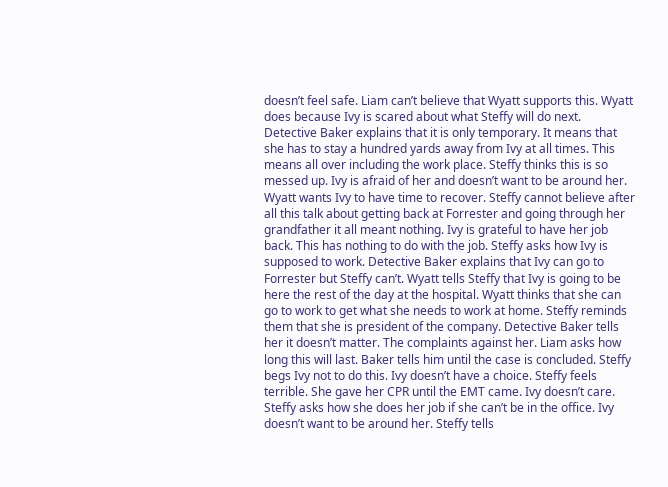doesn’t feel safe. Liam can’t believe that Wyatt supports this. Wyatt does because Ivy is scared about what Steffy will do next. Detective Baker explains that it is only temporary. It means that she has to stay a hundred yards away from Ivy at all times. This means all over including the work place. Steffy thinks this is so messed up. Ivy is afraid of her and doesn’t want to be around her. Wyatt wants Ivy to have time to recover. Steffy cannot believe after all this talk about getting back at Forrester and going through her grandfather it all meant nothing. Ivy is grateful to have her job back. This has nothing to do with the job. Steffy asks how Ivy is supposed to work. Detective Baker explains that Ivy can go to Forrester but Steffy can’t. Wyatt tells Steffy that Ivy is going to be here the rest of the day at the hospital. Wyatt thinks that she can go to work to get what she needs to work at home. Steffy reminds them that she is president of the company. Detective Baker tells her it doesn’t matter. The complaints against her. Liam asks how long this will last. Baker tells him until the case is concluded. Steffy begs Ivy not to do this. Ivy doesn’t have a choice. Steffy feels terrible. She gave her CPR until the EMT came. Ivy doesn’t care. Steffy asks how she does her job if she can’t be in the office. Ivy doesn’t want to be around her. Steffy tells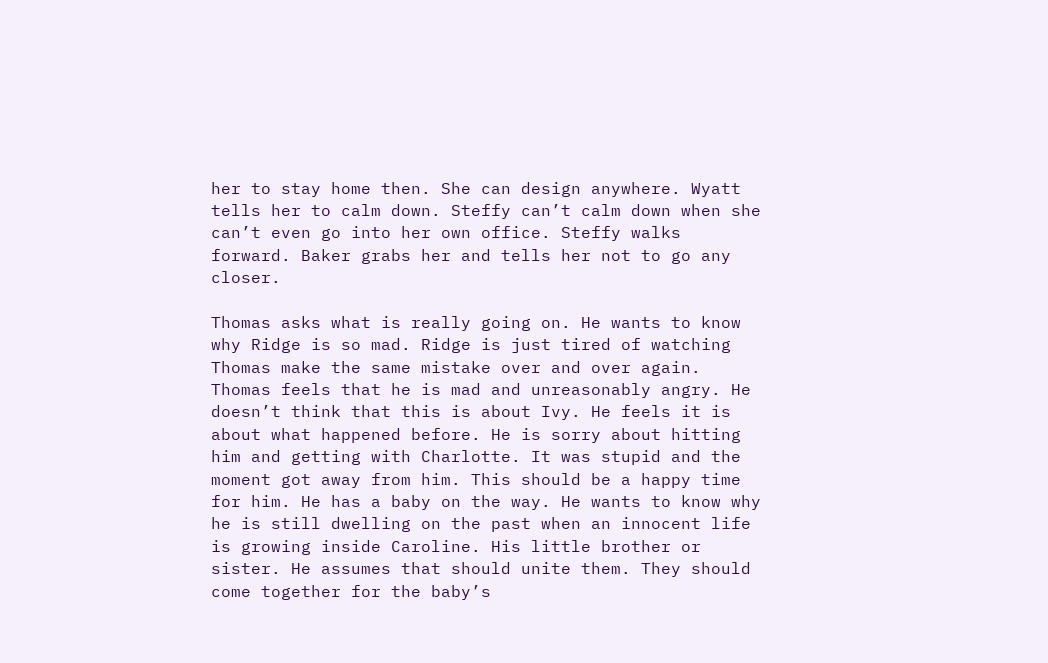her to stay home then. She can design anywhere. Wyatt tells her to calm down. Steffy can’t calm down when she can’t even go into her own office. Steffy walks forward. Baker grabs her and tells her not to go any closer.

Thomas asks what is really going on. He wants to know why Ridge is so mad. Ridge is just tired of watching Thomas make the same mistake over and over again. Thomas feels that he is mad and unreasonably angry. He doesn’t think that this is about Ivy. He feels it is about what happened before. He is sorry about hitting him and getting with Charlotte. It was stupid and the moment got away from him. This should be a happy time for him. He has a baby on the way. He wants to know why he is still dwelling on the past when an innocent life is growing inside Caroline. His little brother or sister. He assumes that should unite them. They should come together for the baby’s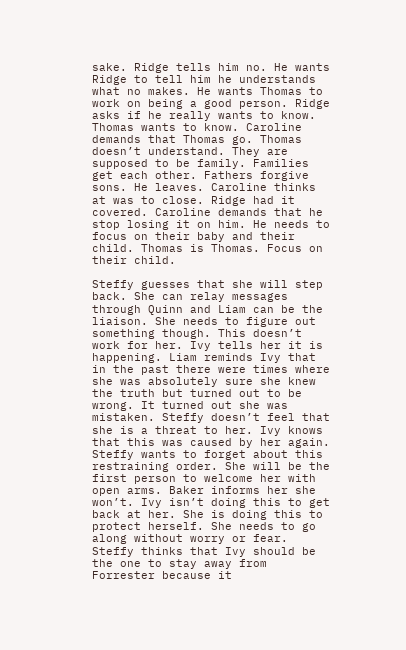sake. Ridge tells him no. He wants Ridge to tell him he understands what no makes. He wants Thomas to work on being a good person. Ridge asks if he really wants to know. Thomas wants to know. Caroline demands that Thomas go. Thomas doesn’t understand. They are supposed to be family. Families get each other. Fathers forgive sons. He leaves. Caroline thinks at was to close. Ridge had it covered. Caroline demands that he stop losing it on him. He needs to focus on their baby and their child. Thomas is Thomas. Focus on their child.

Steffy guesses that she will step back. She can relay messages through Quinn and Liam can be the liaison. She needs to figure out something though. This doesn’t work for her. Ivy tells her it is happening. Liam reminds Ivy that in the past there were times where she was absolutely sure she knew the truth but turned out to be wrong. It turned out she was mistaken. Steffy doesn’t feel that she is a threat to her. Ivy knows that this was caused by her again. Steffy wants to forget about this restraining order. She will be the first person to welcome her with open arms. Baker informs her she won’t. Ivy isn’t doing this to get back at her. She is doing this to protect herself. She needs to go along without worry or fear. Steffy thinks that Ivy should be the one to stay away from Forrester because it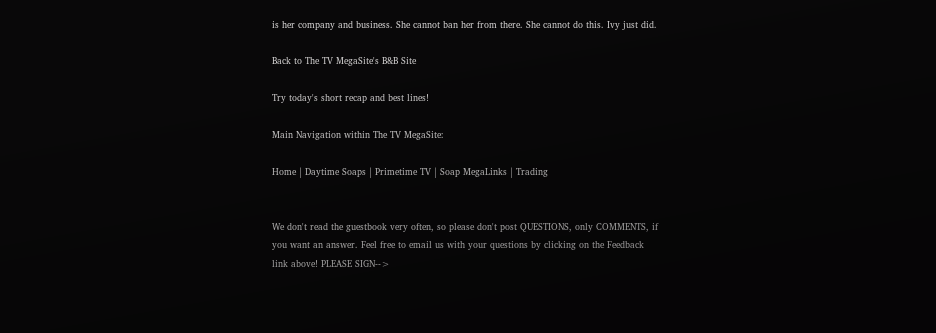is her company and business. She cannot ban her from there. She cannot do this. Ivy just did.

Back to The TV MegaSite's B&B Site

Try today's short recap and best lines!

Main Navigation within The TV MegaSite:

Home | Daytime Soaps | Primetime TV | Soap MegaLinks | Trading


We don't read the guestbook very often, so please don't post QUESTIONS, only COMMENTS, if you want an answer. Feel free to email us with your questions by clicking on the Feedback link above! PLEASE SIGN-->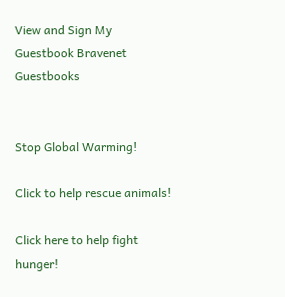View and Sign My Guestbook Bravenet Guestbooks


Stop Global Warming!

Click to help rescue animals!

Click here to help fight hunger!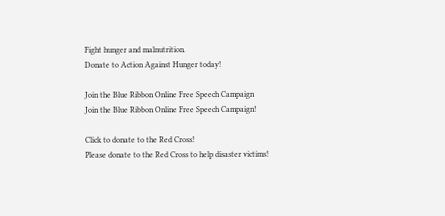Fight hunger and malnutrition.
Donate to Action Against Hunger today!

Join the Blue Ribbon Online Free Speech Campaign
Join the Blue Ribbon Online Free Speech Campaign!

Click to donate to the Red Cross!
Please donate to the Red Cross to help disaster victims!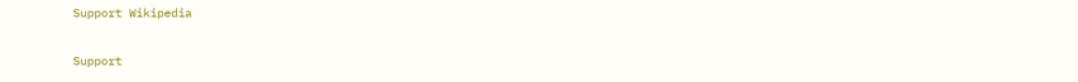Support Wikipedia

Support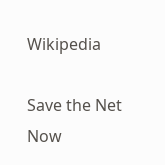Wikipedia

Save the Net Now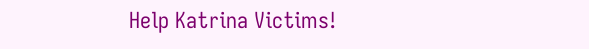Help Katrina Victims!